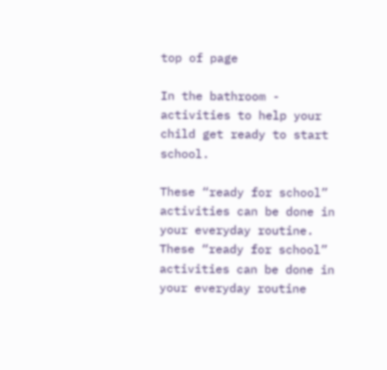top of page

In the bathroom - activities to help your child get ready to start school.

These “ready for school” activities can be done in your everyday routine.
These “ready for school” activities can be done in your everyday routine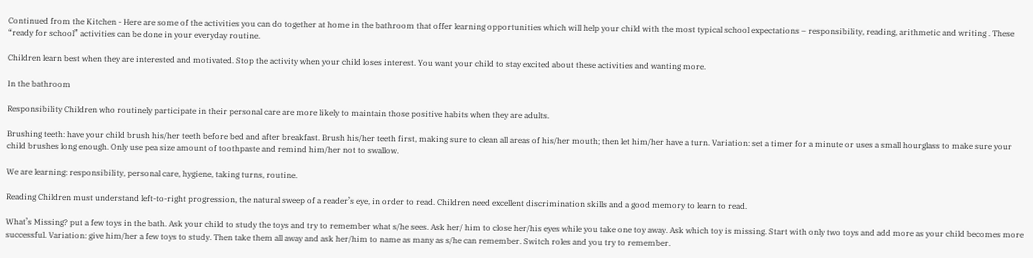Continued from the Kitchen - Here are some of the activities you can do together at home in the bathroom that offer learning opportunities which will help your child with the most typical school expectations – responsibility, reading, arithmetic and writing . These “ready for school” activities can be done in your everyday routine.

Children learn best when they are interested and motivated. Stop the activity when your child loses interest. You want your child to stay excited about these activities and wanting more.

In the bathroom

Responsibility Children who routinely participate in their personal care are more likely to maintain those positive habits when they are adults.

Brushing teeth: have your child brush his/her teeth before bed and after breakfast. Brush his/her teeth first, making sure to clean all areas of his/her mouth; then let him/her have a turn. Variation: set a timer for a minute or uses a small hourglass to make sure your child brushes long enough. Only use pea size amount of toothpaste and remind him/her not to swallow.

We are learning: responsibility, personal care, hygiene, taking turns, routine.

Reading Children must understand left-to-right progression, the natural sweep of a reader’s eye, in order to read. Children need excellent discrimination skills and a good memory to learn to read.

What’s Missing? put a few toys in the bath. Ask your child to study the toys and try to remember what s/he sees. Ask her/ him to close her/his eyes while you take one toy away. Ask which toy is missing. Start with only two toys and add more as your child becomes more successful. Variation: give him/her a few toys to study. Then take them all away and ask her/him to name as many as s/he can remember. Switch roles and you try to remember.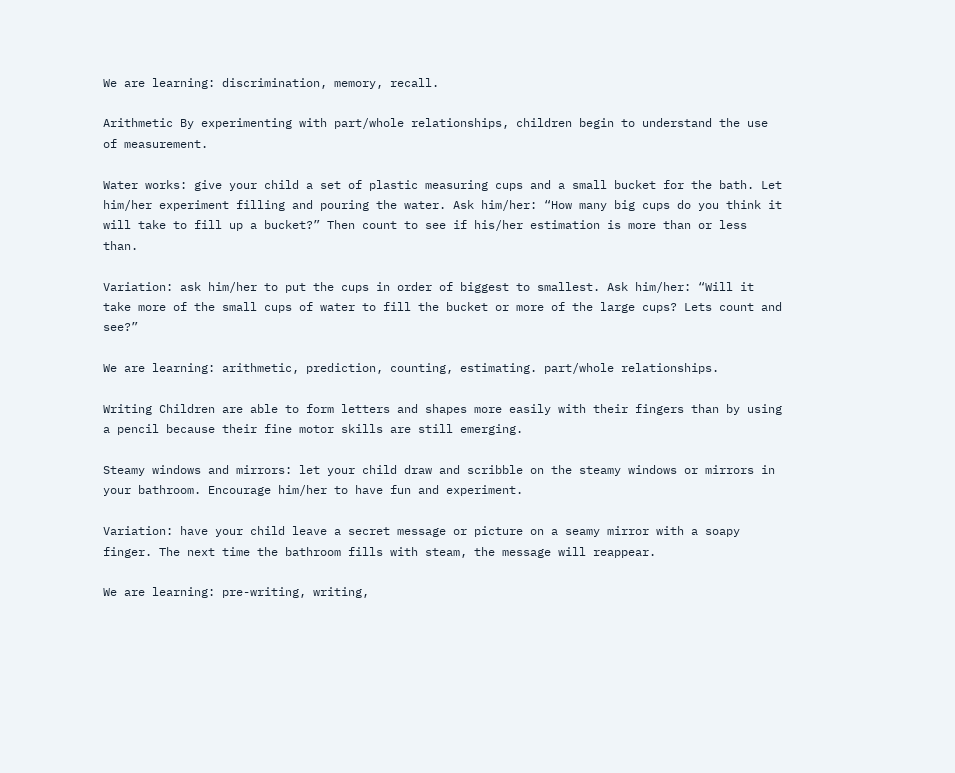We are learning: discrimination, memory, recall.

Arithmetic By experimenting with part/whole relationships, children begin to understand the use of measurement.

Water works: give your child a set of plastic measuring cups and a small bucket for the bath. Let him/her experiment filling and pouring the water. Ask him/her: “How many big cups do you think it will take to fill up a bucket?” Then count to see if his/her estimation is more than or less than.

Variation: ask him/her to put the cups in order of biggest to smallest. Ask him/her: “Will it take more of the small cups of water to fill the bucket or more of the large cups? Lets count and see?”

We are learning: arithmetic, prediction, counting, estimating. part/whole relationships.

Writing Children are able to form letters and shapes more easily with their fingers than by using a pencil because their fine motor skills are still emerging.

Steamy windows and mirrors: let your child draw and scribble on the steamy windows or mirrors in your bathroom. Encourage him/her to have fun and experiment.

Variation: have your child leave a secret message or picture on a seamy mirror with a soapy finger. The next time the bathroom fills with steam, the message will reappear.

We are learning: pre-writing, writing,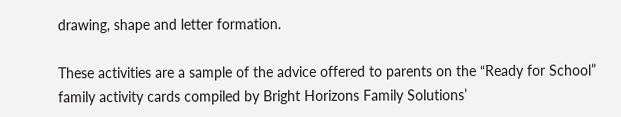drawing, shape and letter formation.

These activities are a sample of the advice offered to parents on the “Ready for School” family activity cards compiled by Bright Horizons Family Solutions’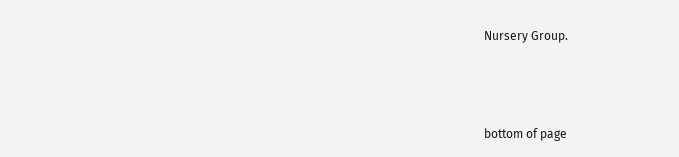Nursery Group.



bottom of page